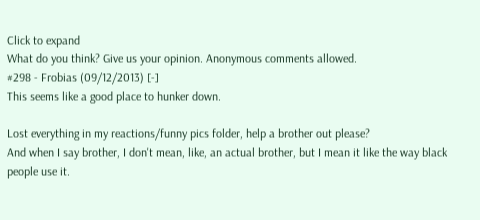Click to expand
What do you think? Give us your opinion. Anonymous comments allowed.
#298 - Frobias (09/12/2013) [-]
This seems like a good place to hunker down.

Lost everything in my reactions/funny pics folder, help a brother out please?
And when I say brother, I don't mean, like, an actual brother, but I mean it like the way black people use it.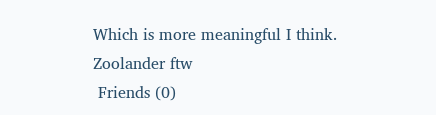Which is more meaningful I think.
Zoolander ftw
 Friends (0)